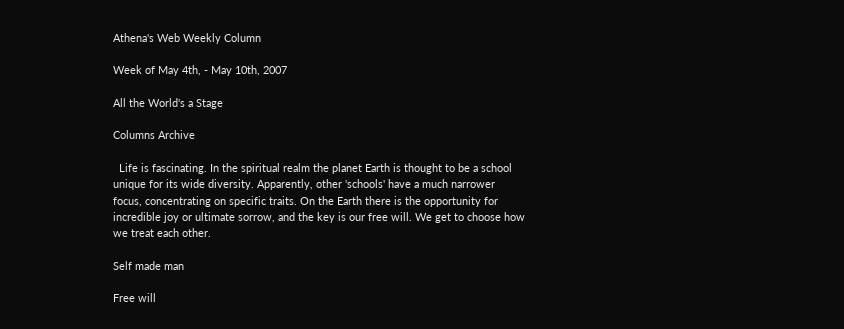Athena's Web Weekly Column

Week of May 4th, - May 10th, 2007

All the World's a Stage

Columns Archive

  Life is fascinating. In the spiritual realm the planet Earth is thought to be a school unique for its wide diversity. Apparently, other 'schools' have a much narrower focus, concentrating on specific traits. On the Earth there is the opportunity for incredible joy or ultimate sorrow, and the key is our free will. We get to choose how we treat each other.

Self made man

Free will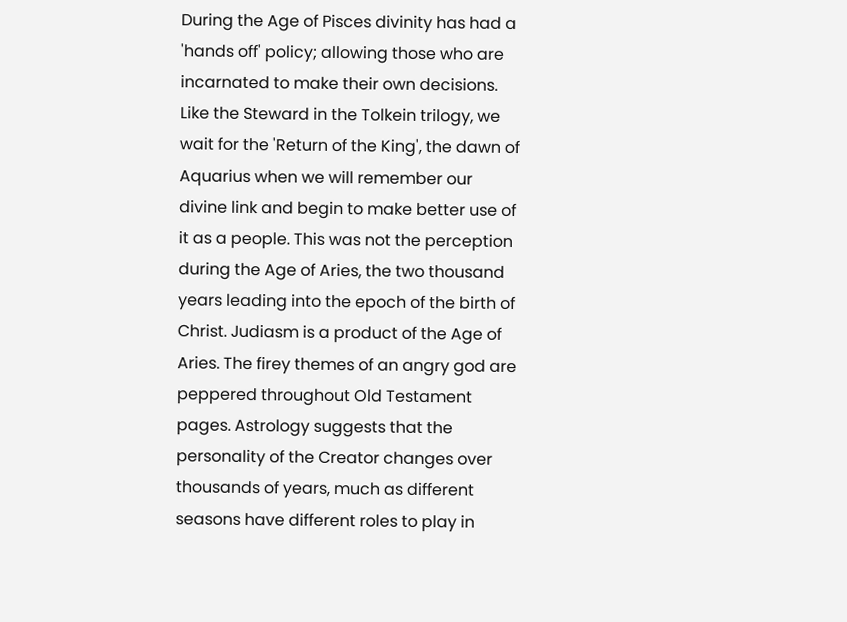During the Age of Pisces divinity has had a 'hands off' policy; allowing those who are incarnated to make their own decisions. Like the Steward in the Tolkein trilogy, we wait for the 'Return of the King', the dawn of Aquarius when we will remember our divine link and begin to make better use of it as a people. This was not the perception during the Age of Aries, the two thousand years leading into the epoch of the birth of Christ. Judiasm is a product of the Age of Aries. The firey themes of an angry god are peppered throughout Old Testament pages. Astrology suggests that the personality of the Creator changes over thousands of years, much as different seasons have different roles to play in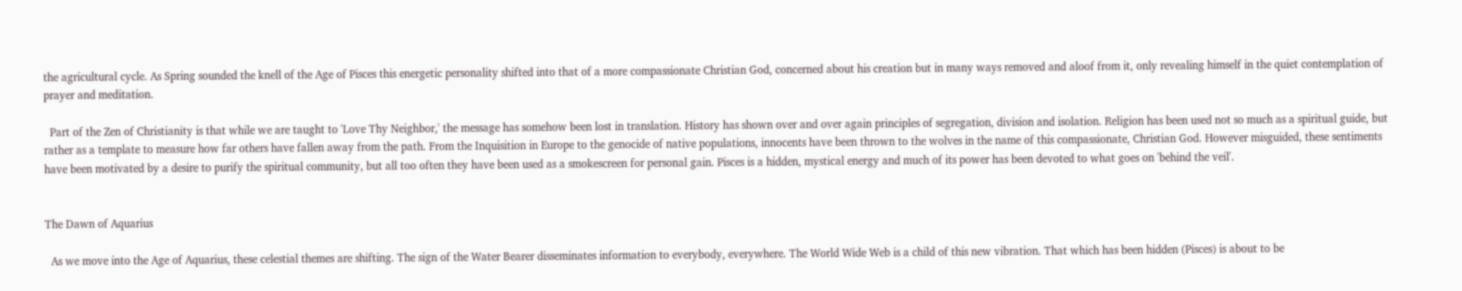the agricultural cycle. As Spring sounded the knell of the Age of Pisces this energetic personality shifted into that of a more compassionate Christian God, concerned about his creation but in many ways removed and aloof from it, only revealing himself in the quiet contemplation of prayer and meditation.

  Part of the Zen of Christianity is that while we are taught to 'Love Thy Neighbor,' the message has somehow been lost in translation. History has shown over and over again principles of segregation, division and isolation. Religion has been used not so much as a spiritual guide, but rather as a template to measure how far others have fallen away from the path. From the Inquisition in Europe to the genocide of native populations, innocents have been thrown to the wolves in the name of this compassionate, Christian God. However misguided, these sentiments have been motivated by a desire to purify the spiritual community, but all too often they have been used as a smokescreen for personal gain. Pisces is a hidden, mystical energy and much of its power has been devoted to what goes on 'behind the veil'.


The Dawn of Aquarius

  As we move into the Age of Aquarius, these celestial themes are shifting. The sign of the Water Bearer disseminates information to everybody, everywhere. The World Wide Web is a child of this new vibration. That which has been hidden (Pisces) is about to be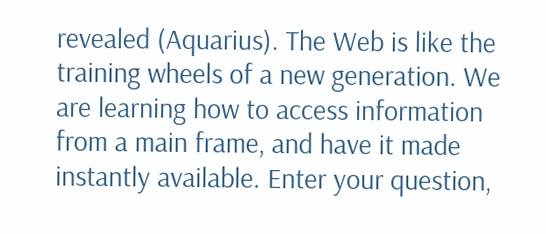revealed (Aquarius). The Web is like the training wheels of a new generation. We are learning how to access information from a main frame, and have it made instantly available. Enter your question,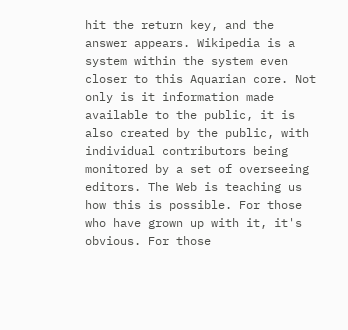hit the return key, and the answer appears. Wikipedia is a system within the system even closer to this Aquarian core. Not only is it information made available to the public, it is also created by the public, with individual contributors being monitored by a set of overseeing editors. The Web is teaching us how this is possible. For those who have grown up with it, it's obvious. For those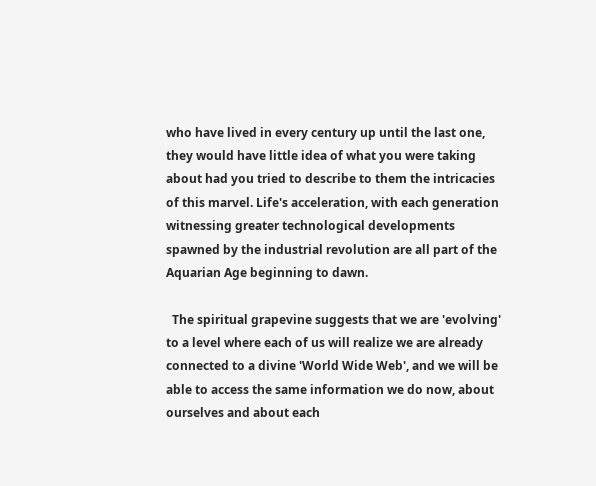who have lived in every century up until the last one, they would have little idea of what you were taking about had you tried to describe to them the intricacies of this marvel. Life's acceleration, with each generation witnessing greater technological developments spawned by the industrial revolution are all part of the Aquarian Age beginning to dawn.

  The spiritual grapevine suggests that we are 'evolving' to a level where each of us will realize we are already connected to a divine 'World Wide Web', and we will be able to access the same information we do now, about ourselves and about each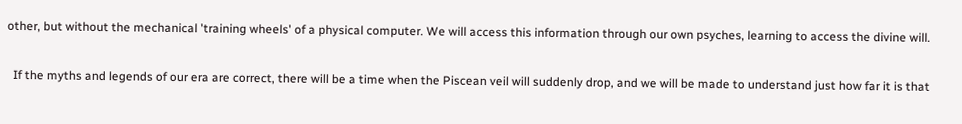other, but without the mechanical 'training wheels' of a physical computer. We will access this information through our own psyches, learning to access the divine will.

  If the myths and legends of our era are correct, there will be a time when the Piscean veil will suddenly drop, and we will be made to understand just how far it is that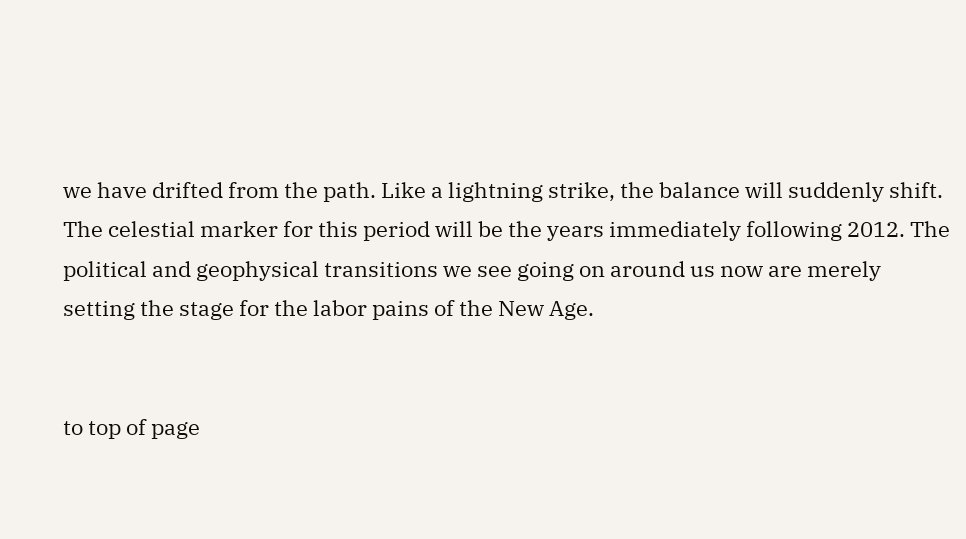we have drifted from the path. Like a lightning strike, the balance will suddenly shift. The celestial marker for this period will be the years immediately following 2012. The political and geophysical transitions we see going on around us now are merely setting the stage for the labor pains of the New Age.


to top of page